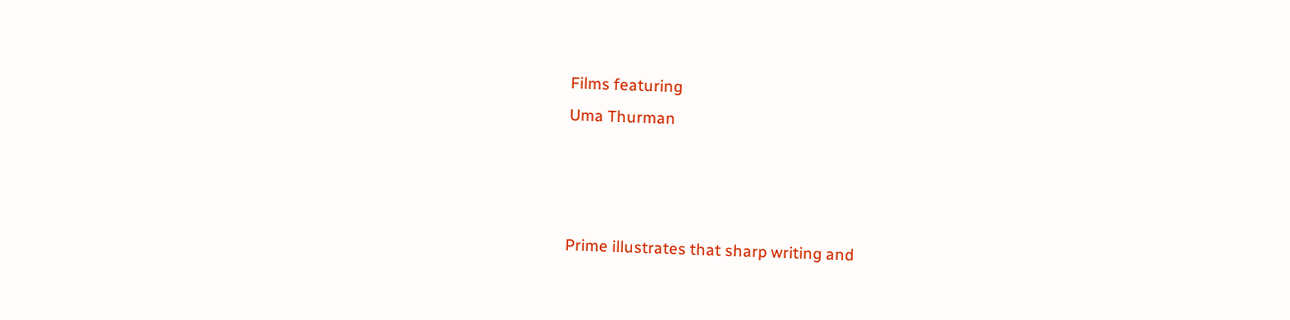Films featuring
Uma Thurman



Prime illustrates that sharp writing and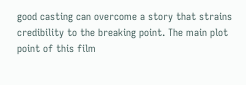good casting can overcome a story that strains credibility to the breaking point. The main plot point of this film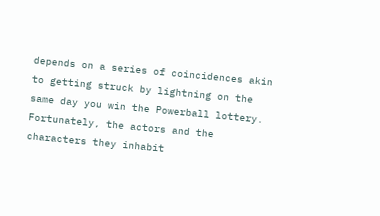depends on a series of coincidences akin to getting struck by lightning on the same day you win the Powerball lottery. Fortunately, the actors and the characters they inhabit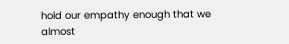hold our empathy enough that we almost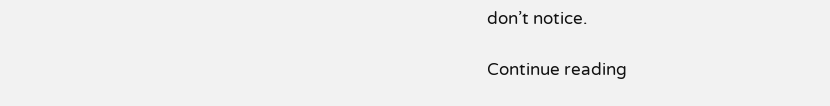don’t notice.

Continue reading